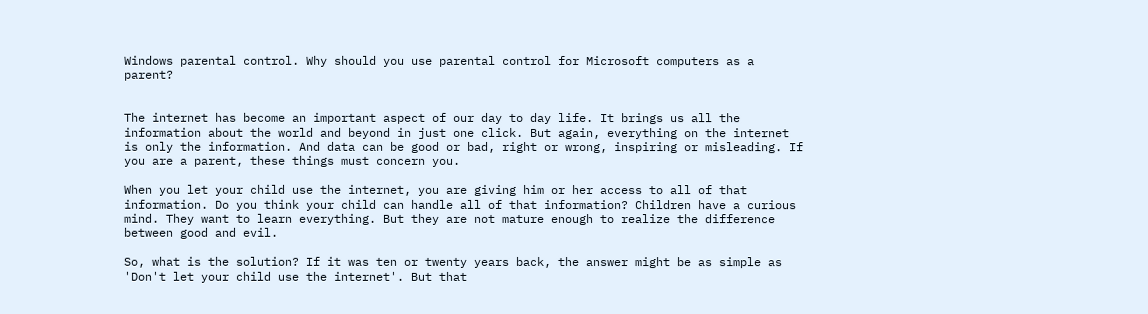Windows parental control. Why should you use parental control for Microsoft computers as a parent?


The internet has become an important aspect of our day to day life. It brings us all the information about the world and beyond in just one click. But again, everything on the internet is only the information. And data can be good or bad, right or wrong, inspiring or misleading. If you are a parent, these things must concern you.

When you let your child use the internet, you are giving him or her access to all of that information. Do you think your child can handle all of that information? Children have a curious mind. They want to learn everything. But they are not mature enough to realize the difference between good and evil.

So, what is the solution? If it was ten or twenty years back, the answer might be as simple as 'Don't let your child use the internet'. But that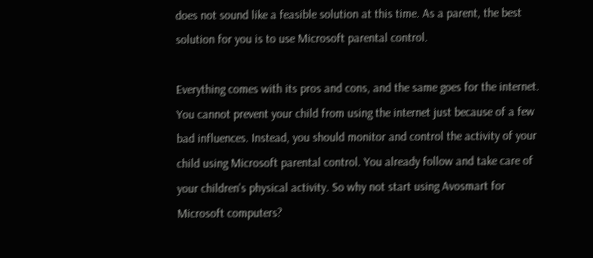does not sound like a feasible solution at this time. As a parent, the best solution for you is to use Microsoft parental control.

Everything comes with its pros and cons, and the same goes for the internet. You cannot prevent your child from using the internet just because of a few bad influences. Instead, you should monitor and control the activity of your child using Microsoft parental control. You already follow and take care of your children's physical activity. So why not start using Avosmart for Microsoft computers?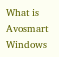What is Avosmart Windows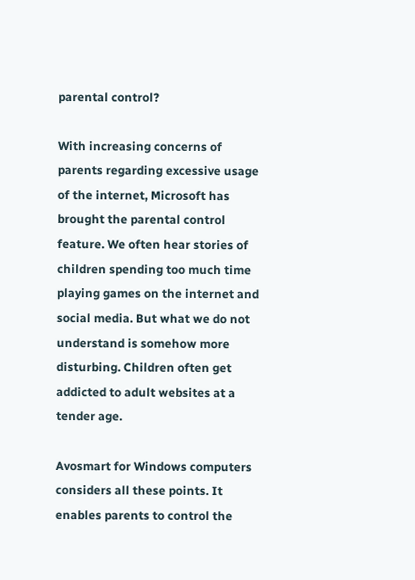parental control?

With increasing concerns of parents regarding excessive usage of the internet, Microsoft has brought the parental control feature. We often hear stories of children spending too much time playing games on the internet and social media. But what we do not understand is somehow more disturbing. Children often get addicted to adult websites at a tender age.

Avosmart for Windows computers considers all these points. It enables parents to control the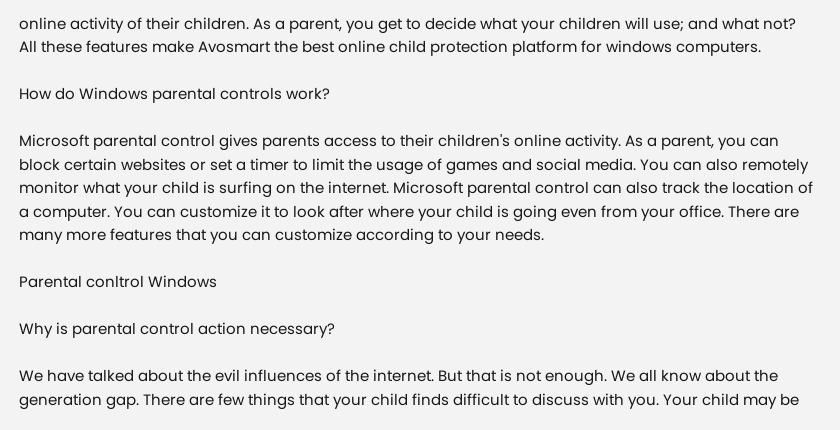online activity of their children. As a parent, you get to decide what your children will use; and what not? All these features make Avosmart the best online child protection platform for windows computers.

How do Windows parental controls work?

Microsoft parental control gives parents access to their children's online activity. As a parent, you can block certain websites or set a timer to limit the usage of games and social media. You can also remotely monitor what your child is surfing on the internet. Microsoft parental control can also track the location of a computer. You can customize it to look after where your child is going even from your office. There are many more features that you can customize according to your needs.

Parental conltrol Windows

Why is parental control action necessary?

We have talked about the evil influences of the internet. But that is not enough. We all know about the generation gap. There are few things that your child finds difficult to discuss with you. Your child may be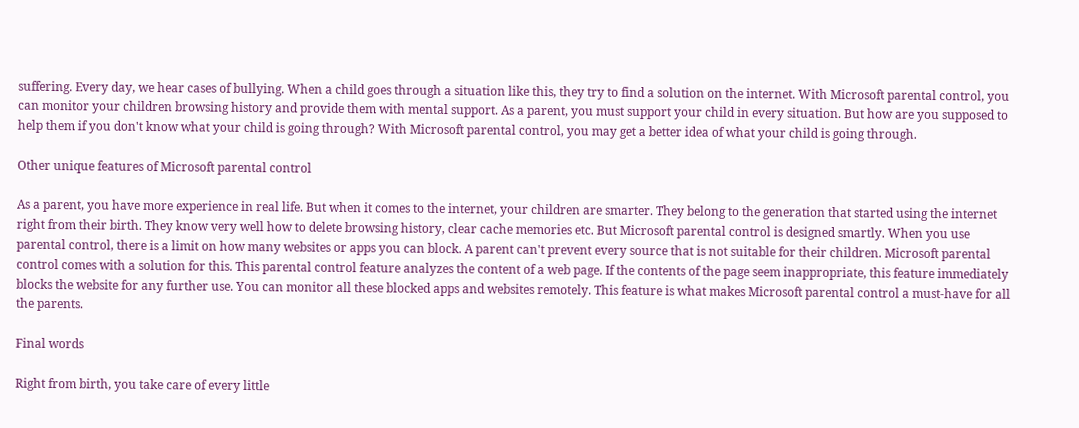suffering. Every day, we hear cases of bullying. When a child goes through a situation like this, they try to find a solution on the internet. With Microsoft parental control, you can monitor your children browsing history and provide them with mental support. As a parent, you must support your child in every situation. But how are you supposed to help them if you don't know what your child is going through? With Microsoft parental control, you may get a better idea of what your child is going through.

Other unique features of Microsoft parental control

As a parent, you have more experience in real life. But when it comes to the internet, your children are smarter. They belong to the generation that started using the internet right from their birth. They know very well how to delete browsing history, clear cache memories etc. But Microsoft parental control is designed smartly. When you use parental control, there is a limit on how many websites or apps you can block. A parent can't prevent every source that is not suitable for their children. Microsoft parental control comes with a solution for this. This parental control feature analyzes the content of a web page. If the contents of the page seem inappropriate, this feature immediately blocks the website for any further use. You can monitor all these blocked apps and websites remotely. This feature is what makes Microsoft parental control a must-have for all the parents.

Final words

Right from birth, you take care of every little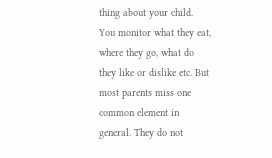thing about your child. You monitor what they eat, where they go, what do they like or dislike etc. But most parents miss one common element in general. They do not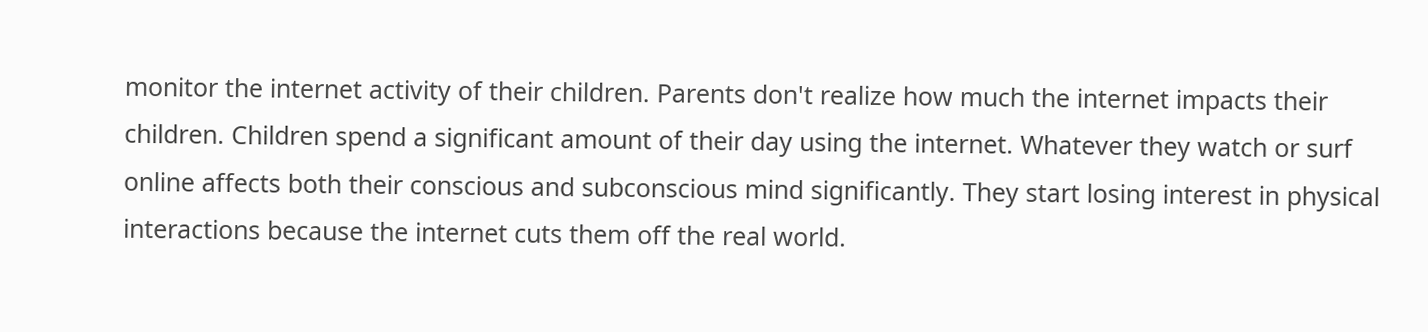monitor the internet activity of their children. Parents don't realize how much the internet impacts their children. Children spend a significant amount of their day using the internet. Whatever they watch or surf online affects both their conscious and subconscious mind significantly. They start losing interest in physical interactions because the internet cuts them off the real world.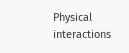Physical interactions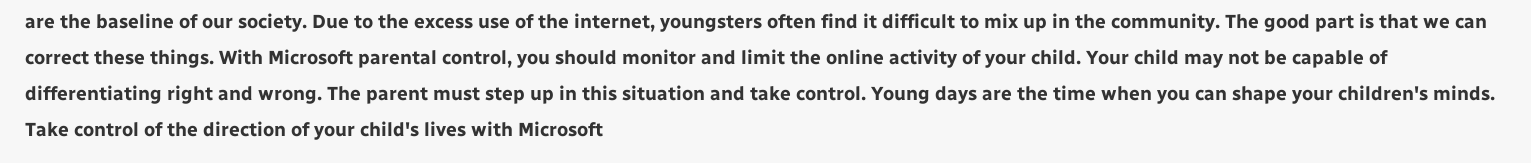are the baseline of our society. Due to the excess use of the internet, youngsters often find it difficult to mix up in the community. The good part is that we can correct these things. With Microsoft parental control, you should monitor and limit the online activity of your child. Your child may not be capable of differentiating right and wrong. The parent must step up in this situation and take control. Young days are the time when you can shape your children's minds. Take control of the direction of your child's lives with Microsoft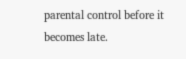parental control before it becomes late.